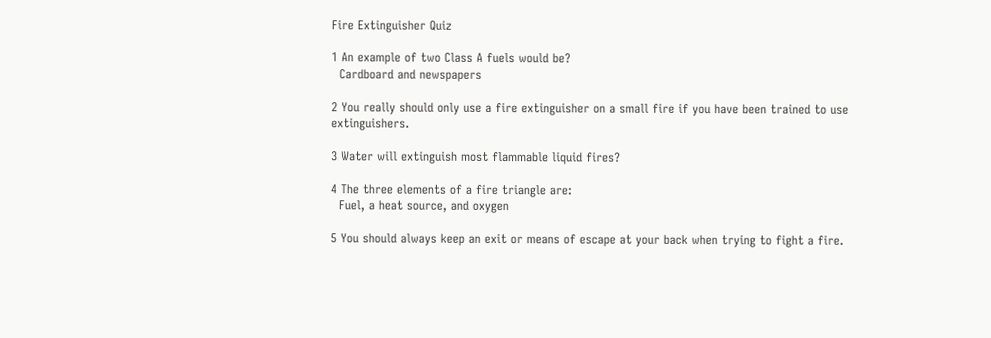Fire Extinguisher Quiz

1 An example of two Class A fuels would be?
  Cardboard and newspapers

2 You really should only use a fire extinguisher on a small fire if you have been trained to use extinguishers.

3 Water will extinguish most flammable liquid fires?

4 The three elements of a fire triangle are:
  Fuel, a heat source, and oxygen

5 You should always keep an exit or means of escape at your back when trying to fight a fire.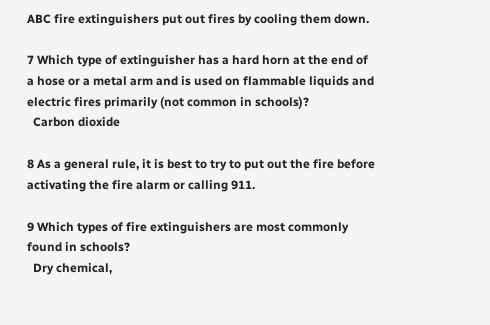ABC fire extinguishers put out fires by cooling them down.

7 Which type of extinguisher has a hard horn at the end of a hose or a metal arm and is used on flammable liquids and electric fires primarily (not common in schools)?
  Carbon dioxide

8 As a general rule, it is best to try to put out the fire before activating the fire alarm or calling 911.

9 Which types of fire extinguishers are most commonly found in schools?
  Dry chemical,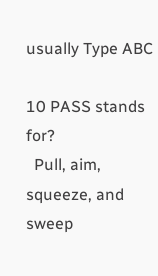usually Type ABC

10 PASS stands for?
  Pull, aim, squeeze, and sweep